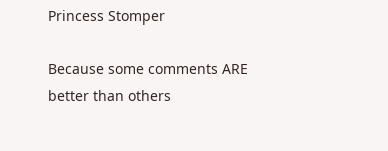Princess Stomper

Because some comments ARE better than others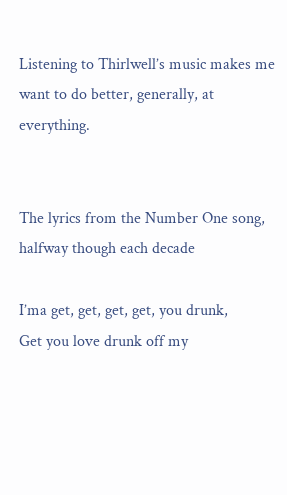Listening to Thirlwell’s music makes me want to do better, generally, at everything.


The lyrics from the Number One song, halfway though each decade

I’ma get, get, get, get, you drunk,
Get you love drunk off my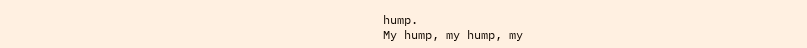hump.
My hump, my hump, my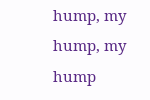hump, my hump, my hump